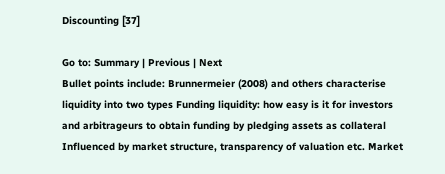Discounting [37]

Go to: Summary | Previous | Next
Bullet points include: Brunnermeier (2008) and others characterise liquidity into two types Funding liquidity: how easy is it for investors and arbitrageurs to obtain funding by pledging assets as collateral Influenced by market structure, transparency of valuation etc. Market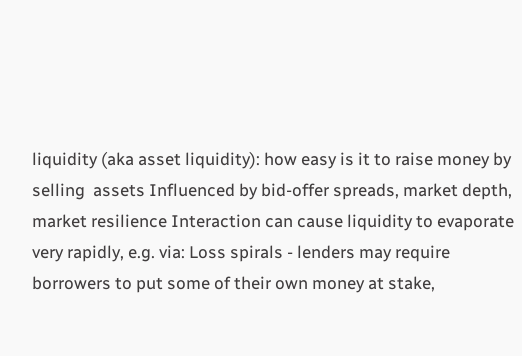liquidity (aka asset liquidity): how easy is it to raise money by selling  assets Influenced by bid-offer spreads, market depth, market resilience Interaction can cause liquidity to evaporate very rapidly, e.g. via: Loss spirals - lenders may require borrowers to put some of their own money at stake,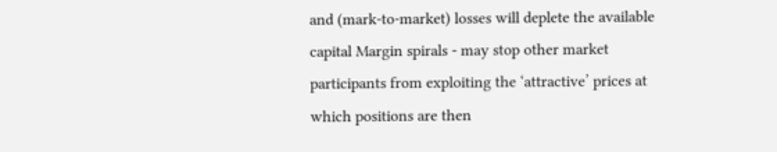and (mark-to-market) losses will deplete the available capital Margin spirals - may stop other market participants from exploiting the ‘attractive’ prices at which positions are then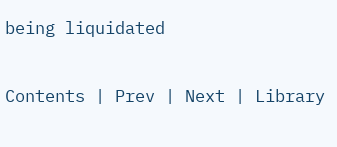being liquidated

Contents | Prev | Next | Library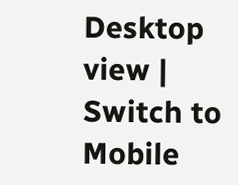Desktop view | Switch to Mobile